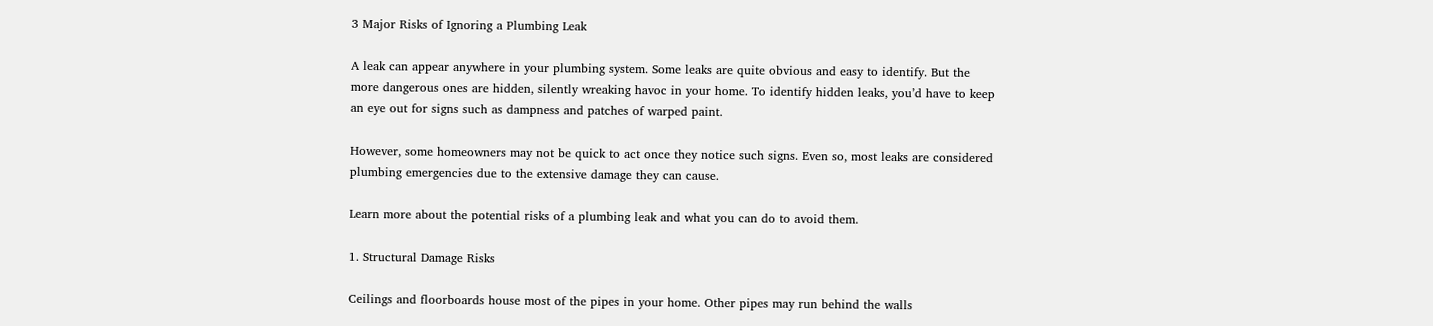3 Major Risks of Ignoring a Plumbing Leak

A leak can appear anywhere in your plumbing system. Some leaks are quite obvious and easy to identify. But the more dangerous ones are hidden, silently wreaking havoc in your home. To identify hidden leaks, you’d have to keep an eye out for signs such as dampness and patches of warped paint.

However, some homeowners may not be quick to act once they notice such signs. Even so, most leaks are considered plumbing emergencies due to the extensive damage they can cause.

Learn more about the potential risks of a plumbing leak and what you can do to avoid them.

1. Structural Damage Risks

Ceilings and floorboards house most of the pipes in your home. Other pipes may run behind the walls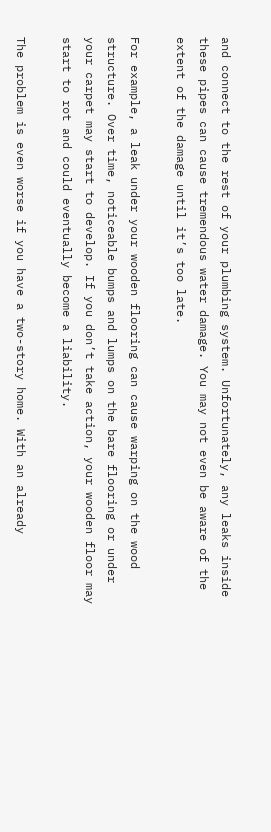and connect to the rest of your plumbing system. Unfortunately, any leaks inside these pipes can cause tremendous water damage. You may not even be aware of the extent of the damage until it’s too late.

For example, a leak under your wooden flooring can cause warping on the wood structure. Over time, noticeable bumps and lumps on the bare flooring or under your carpet may start to develop. If you don’t take action, your wooden floor may start to rot and could eventually become a liability.

The problem is even worse if you have a two-story home. With an already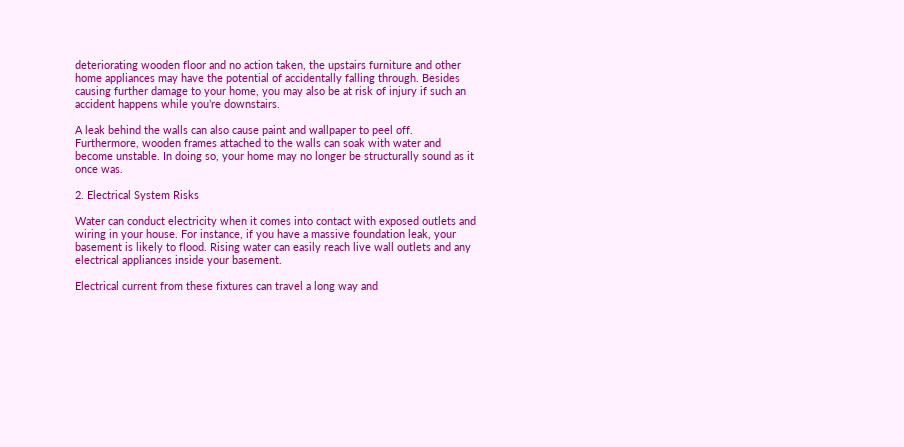deteriorating wooden floor and no action taken, the upstairs furniture and other home appliances may have the potential of accidentally falling through. Besides causing further damage to your home, you may also be at risk of injury if such an accident happens while you’re downstairs.

A leak behind the walls can also cause paint and wallpaper to peel off. Furthermore, wooden frames attached to the walls can soak with water and become unstable. In doing so, your home may no longer be structurally sound as it once was.

2. Electrical System Risks

Water can conduct electricity when it comes into contact with exposed outlets and wiring in your house. For instance, if you have a massive foundation leak, your basement is likely to flood. Rising water can easily reach live wall outlets and any electrical appliances inside your basement.

Electrical current from these fixtures can travel a long way and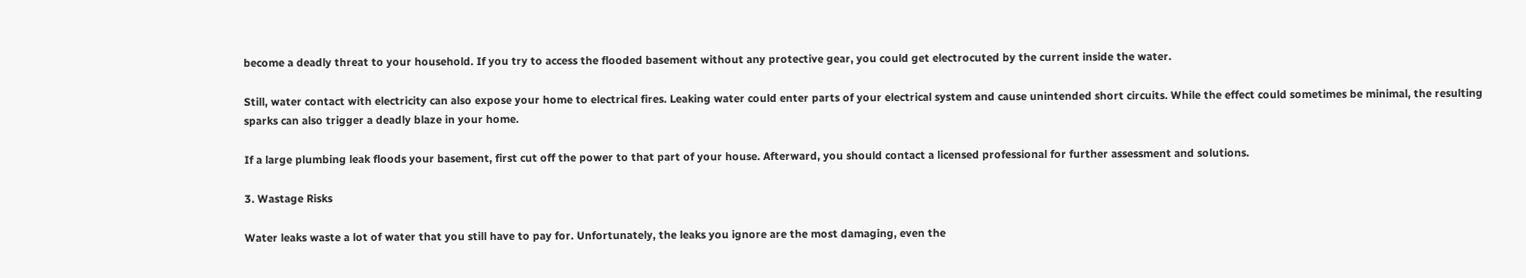become a deadly threat to your household. If you try to access the flooded basement without any protective gear, you could get electrocuted by the current inside the water.

Still, water contact with electricity can also expose your home to electrical fires. Leaking water could enter parts of your electrical system and cause unintended short circuits. While the effect could sometimes be minimal, the resulting sparks can also trigger a deadly blaze in your home.

If a large plumbing leak floods your basement, first cut off the power to that part of your house. Afterward, you should contact a licensed professional for further assessment and solutions.

3. Wastage Risks

Water leaks waste a lot of water that you still have to pay for. Unfortunately, the leaks you ignore are the most damaging, even the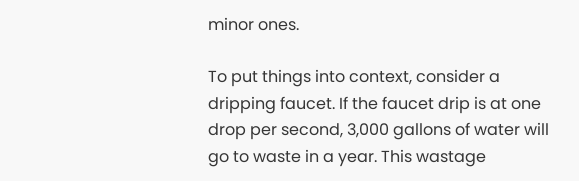minor ones.

To put things into context, consider a dripping faucet. If the faucet drip is at one drop per second, 3,000 gallons of water will go to waste in a year. This wastage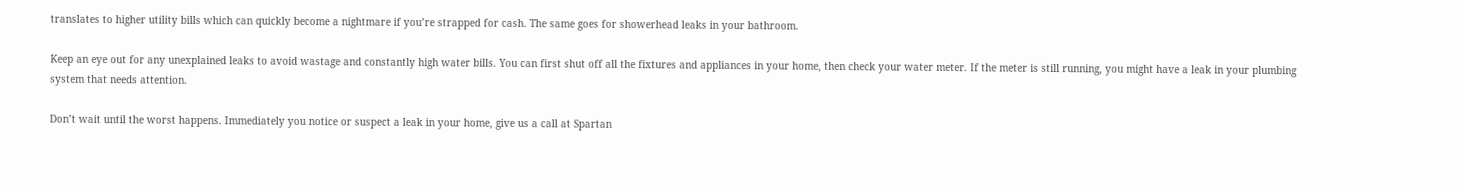translates to higher utility bills which can quickly become a nightmare if you’re strapped for cash. The same goes for showerhead leaks in your bathroom.

Keep an eye out for any unexplained leaks to avoid wastage and constantly high water bills. You can first shut off all the fixtures and appliances in your home, then check your water meter. If the meter is still running, you might have a leak in your plumbing system that needs attention.

Don’t wait until the worst happens. Immediately you notice or suspect a leak in your home, give us a call at Spartan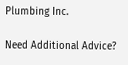Plumbing Inc.

Need Additional Advice?